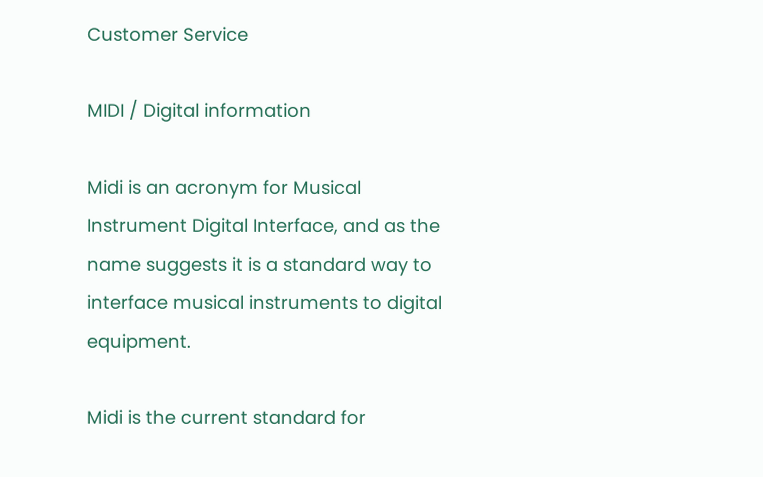Customer Service

MIDI / Digital information

Midi is an acronym for Musical Instrument Digital Interface, and as the name suggests it is a standard way to interface musical instruments to digital equipment.

Midi is the current standard for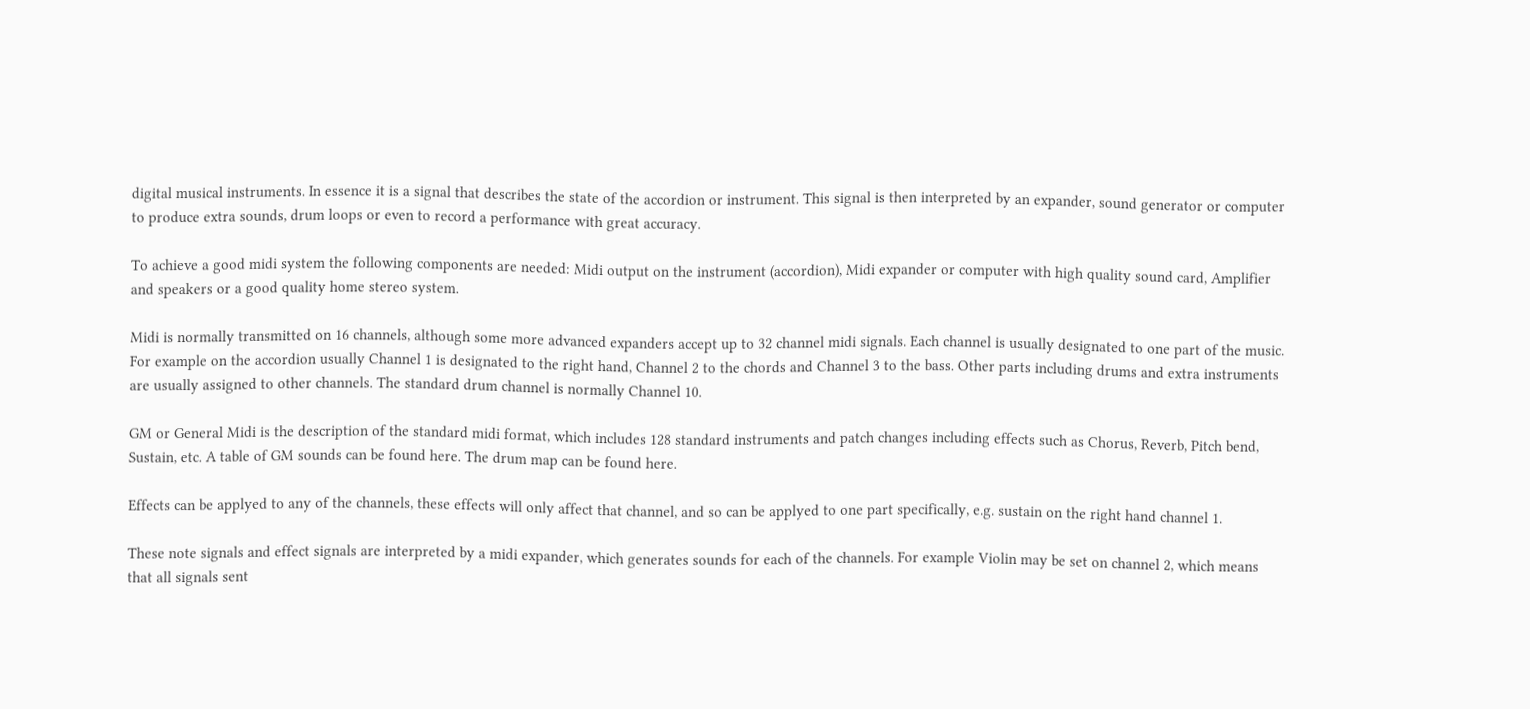digital musical instruments. In essence it is a signal that describes the state of the accordion or instrument. This signal is then interpreted by an expander, sound generator or computer to produce extra sounds, drum loops or even to record a performance with great accuracy.

To achieve a good midi system the following components are needed: Midi output on the instrument (accordion), Midi expander or computer with high quality sound card, Amplifier and speakers or a good quality home stereo system.

Midi is normally transmitted on 16 channels, although some more advanced expanders accept up to 32 channel midi signals. Each channel is usually designated to one part of the music. For example on the accordion usually Channel 1 is designated to the right hand, Channel 2 to the chords and Channel 3 to the bass. Other parts including drums and extra instruments are usually assigned to other channels. The standard drum channel is normally Channel 10.

GM or General Midi is the description of the standard midi format, which includes 128 standard instruments and patch changes including effects such as Chorus, Reverb, Pitch bend, Sustain, etc. A table of GM sounds can be found here. The drum map can be found here.

Effects can be applyed to any of the channels, these effects will only affect that channel, and so can be applyed to one part specifically, e.g. sustain on the right hand channel 1.

These note signals and effect signals are interpreted by a midi expander, which generates sounds for each of the channels. For example Violin may be set on channel 2, which means that all signals sent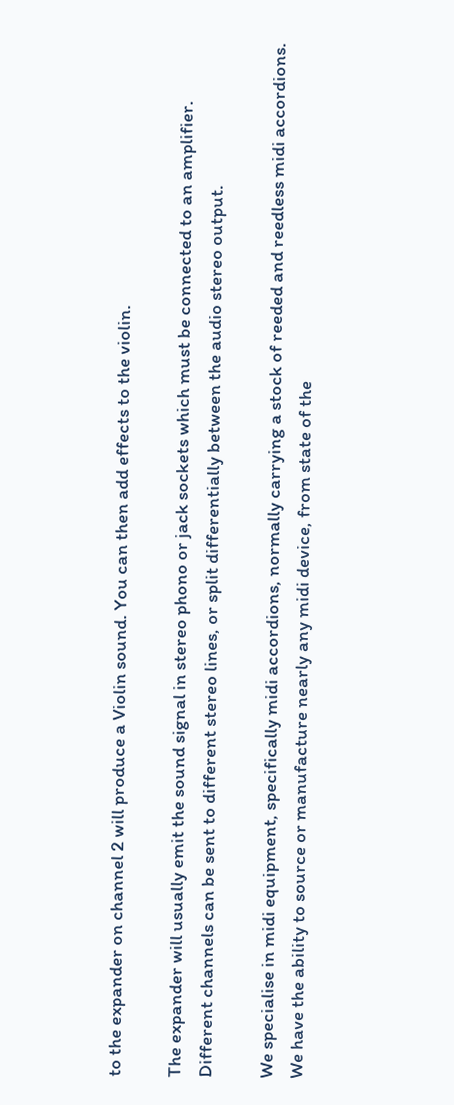to the expander on channel 2 will produce a Violin sound. You can then add effects to the violin.

The expander will usually emit the sound signal in stereo phono or jack sockets which must be connected to an amplifier. Different channels can be sent to different stereo lines, or split differentially between the audio stereo output.

We specialise in midi equipment, specifically midi accordions, normally carrying a stock of reeded and reedless midi accordions. We have the ability to source or manufacture nearly any midi device, from state of the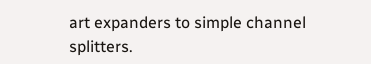art expanders to simple channel splitters.